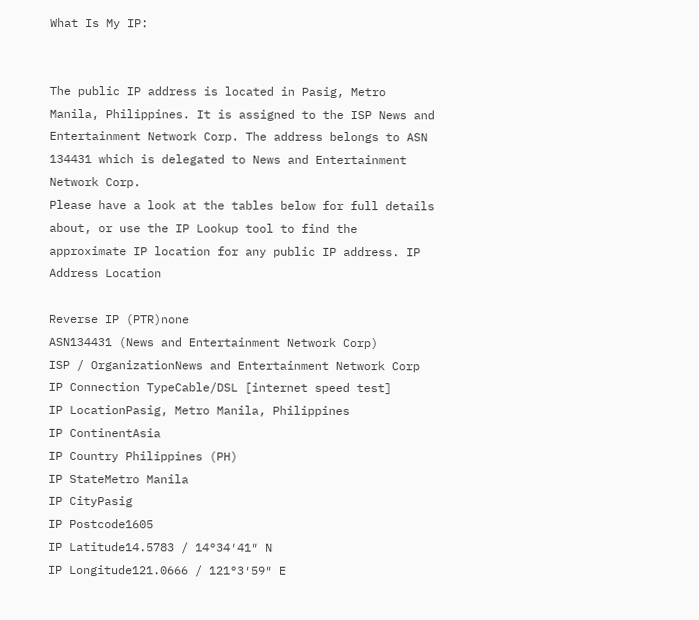What Is My IP:


The public IP address is located in Pasig, Metro Manila, Philippines. It is assigned to the ISP News and Entertainment Network Corp. The address belongs to ASN 134431 which is delegated to News and Entertainment Network Corp.
Please have a look at the tables below for full details about, or use the IP Lookup tool to find the approximate IP location for any public IP address. IP Address Location

Reverse IP (PTR)none
ASN134431 (News and Entertainment Network Corp)
ISP / OrganizationNews and Entertainment Network Corp
IP Connection TypeCable/DSL [internet speed test]
IP LocationPasig, Metro Manila, Philippines
IP ContinentAsia
IP Country Philippines (PH)
IP StateMetro Manila
IP CityPasig
IP Postcode1605
IP Latitude14.5783 / 14°34′41″ N
IP Longitude121.0666 / 121°3′59″ E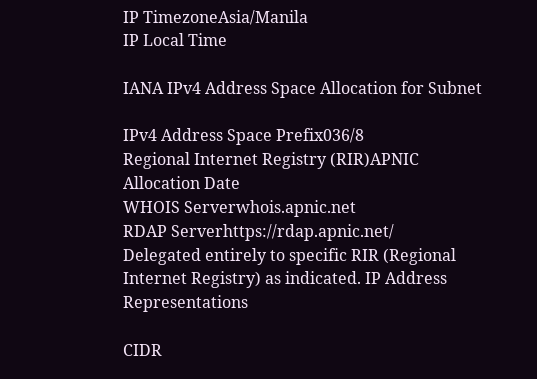IP TimezoneAsia/Manila
IP Local Time

IANA IPv4 Address Space Allocation for Subnet

IPv4 Address Space Prefix036/8
Regional Internet Registry (RIR)APNIC
Allocation Date
WHOIS Serverwhois.apnic.net
RDAP Serverhttps://rdap.apnic.net/
Delegated entirely to specific RIR (Regional Internet Registry) as indicated. IP Address Representations

CIDR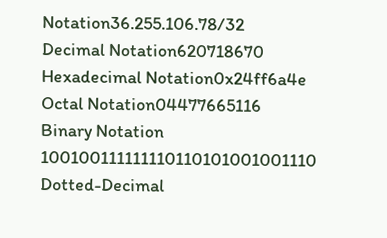Notation36.255.106.78/32
Decimal Notation620718670
Hexadecimal Notation0x24ff6a4e
Octal Notation04477665116
Binary Notation 100100111111110110101001001110
Dotted-Decimal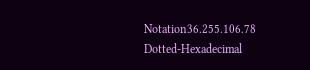Notation36.255.106.78
Dotted-Hexadecimal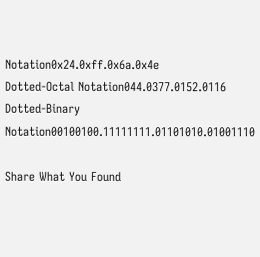Notation0x24.0xff.0x6a.0x4e
Dotted-Octal Notation044.0377.0152.0116
Dotted-Binary Notation00100100.11111111.01101010.01001110

Share What You Found